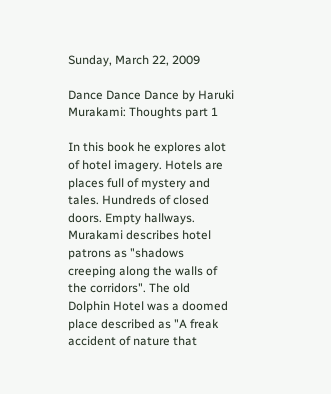Sunday, March 22, 2009

Dance Dance Dance by Haruki Murakami: Thoughts part 1

In this book he explores alot of hotel imagery. Hotels are places full of mystery and tales. Hundreds of closed doors. Empty hallways. Murakami describes hotel patrons as "shadows creeping along the walls of the corridors". The old Dolphin Hotel was a doomed place described as "A freak accident of nature that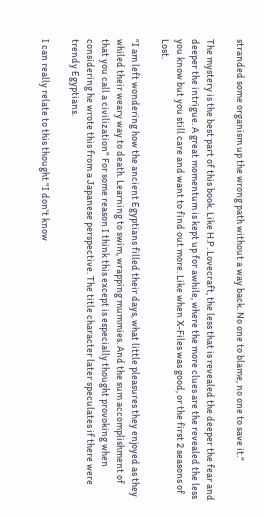stranded some organism up the wrong path without a way back. No one to blame, no one to save it."

The mystery is the best part of this book. Like H.P. Lovecraft, the less that is revealed the deeper the fear and deeper the intrigue. A great momentum is kept up for awhile, where the more clues are the revealed the less you know but you still care and want to find out more. Like when X-Files was good, or the first 2 seasons of Lost.

"I am left wondering how the ancient Egyptians filled their days, what little pleasures they enjoyed as they whiled their weary way to death. Learning to swim, wrapping mummies. And the sum accomplishment of that you call a civilization" For some reason I think this except is especially thought provoking when considering he wrote this from a Japanese perspective. The title character later speculates if there were trendy Egyptians.

I can really relate to this thought "I don't know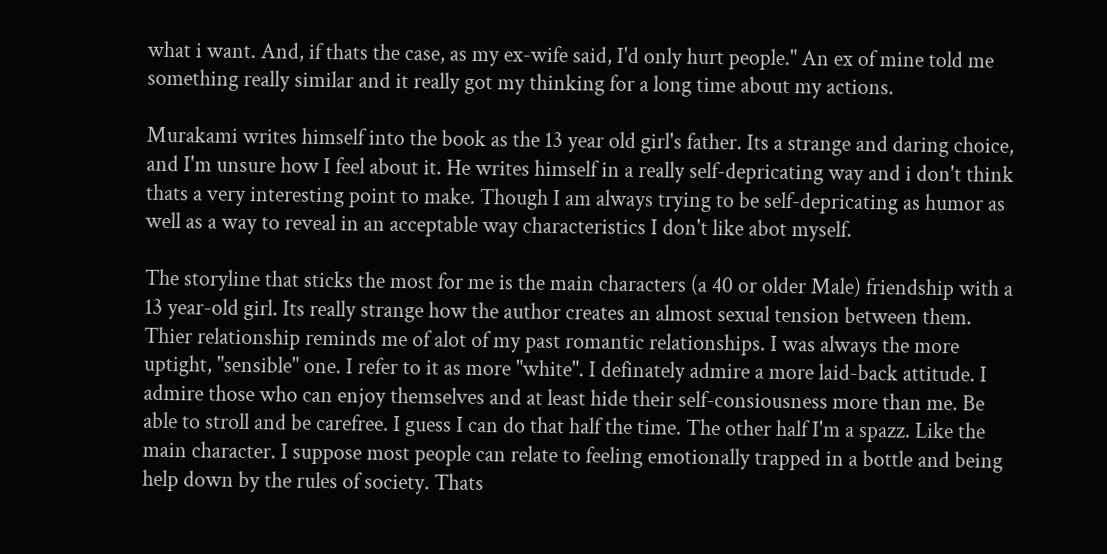what i want. And, if thats the case, as my ex-wife said, I'd only hurt people." An ex of mine told me something really similar and it really got my thinking for a long time about my actions.

Murakami writes himself into the book as the 13 year old girl's father. Its a strange and daring choice, and I'm unsure how I feel about it. He writes himself in a really self-depricating way and i don't think thats a very interesting point to make. Though I am always trying to be self-depricating as humor as well as a way to reveal in an acceptable way characteristics I don't like abot myself.

The storyline that sticks the most for me is the main characters (a 40 or older Male) friendship with a 13 year-old girl. Its really strange how the author creates an almost sexual tension between them. Thier relationship reminds me of alot of my past romantic relationships. I was always the more uptight, "sensible" one. I refer to it as more "white". I definately admire a more laid-back attitude. I admire those who can enjoy themselves and at least hide their self-consiousness more than me. Be able to stroll and be carefree. I guess I can do that half the time. The other half I'm a spazz. Like the main character. I suppose most people can relate to feeling emotionally trapped in a bottle and being help down by the rules of society. Thats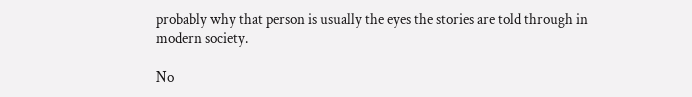probably why that person is usually the eyes the stories are told through in modern society.

No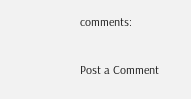comments:

Post a Comment